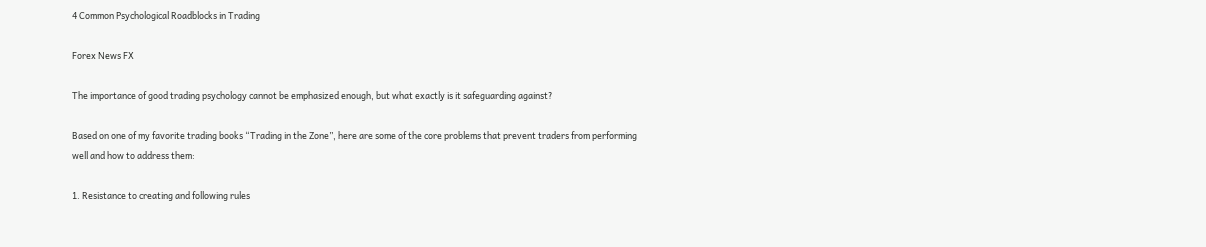4 Common Psychological Roadblocks in Trading

Forex News FX

The importance of good trading psychology cannot be emphasized enough, but what exactly is it safeguarding against?

Based on one of my favorite trading books “Trading in the Zone”, here are some of the core problems that prevent traders from performing well and how to address them:

1. Resistance to creating and following rules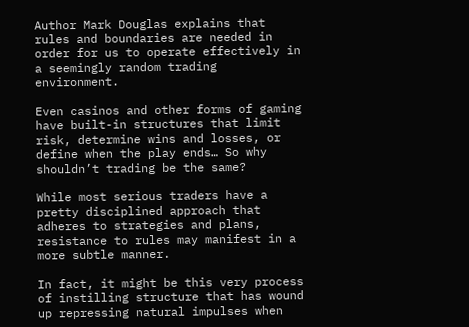Author Mark Douglas explains that rules and boundaries are needed in order for us to operate effectively in a seemingly random trading environment.

Even casinos and other forms of gaming have built-in structures that limit risk, determine wins and losses, or define when the play ends… So why shouldn’t trading be the same?

While most serious traders have a pretty disciplined approach that adheres to strategies and plans, resistance to rules may manifest in a more subtle manner.

In fact, it might be this very process of instilling structure that has wound up repressing natural impulses when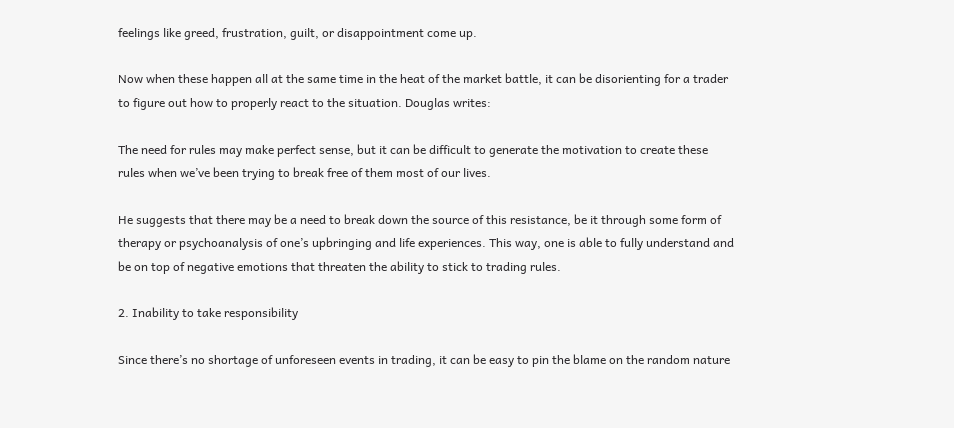feelings like greed, frustration, guilt, or disappointment come up.

Now when these happen all at the same time in the heat of the market battle, it can be disorienting for a trader to figure out how to properly react to the situation. Douglas writes:

The need for rules may make perfect sense, but it can be difficult to generate the motivation to create these rules when we’ve been trying to break free of them most of our lives.

He suggests that there may be a need to break down the source of this resistance, be it through some form of therapy or psychoanalysis of one’s upbringing and life experiences. This way, one is able to fully understand and be on top of negative emotions that threaten the ability to stick to trading rules.

2. Inability to take responsibility

Since there’s no shortage of unforeseen events in trading, it can be easy to pin the blame on the random nature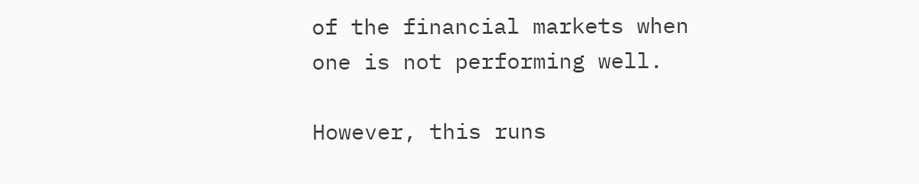of the financial markets when one is not performing well.

However, this runs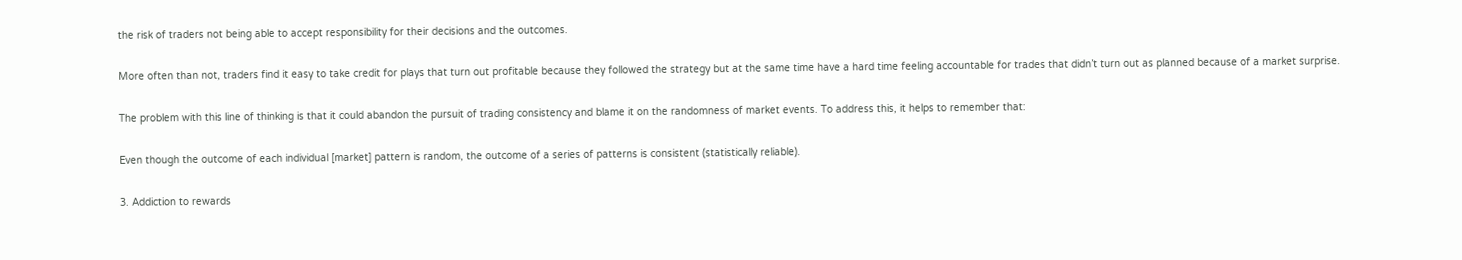the risk of traders not being able to accept responsibility for their decisions and the outcomes.

More often than not, traders find it easy to take credit for plays that turn out profitable because they followed the strategy but at the same time have a hard time feeling accountable for trades that didn’t turn out as planned because of a market surprise.

The problem with this line of thinking is that it could abandon the pursuit of trading consistency and blame it on the randomness of market events. To address this, it helps to remember that:

Even though the outcome of each individual [market] pattern is random, the outcome of a series of patterns is consistent (statistically reliable).

3. Addiction to rewards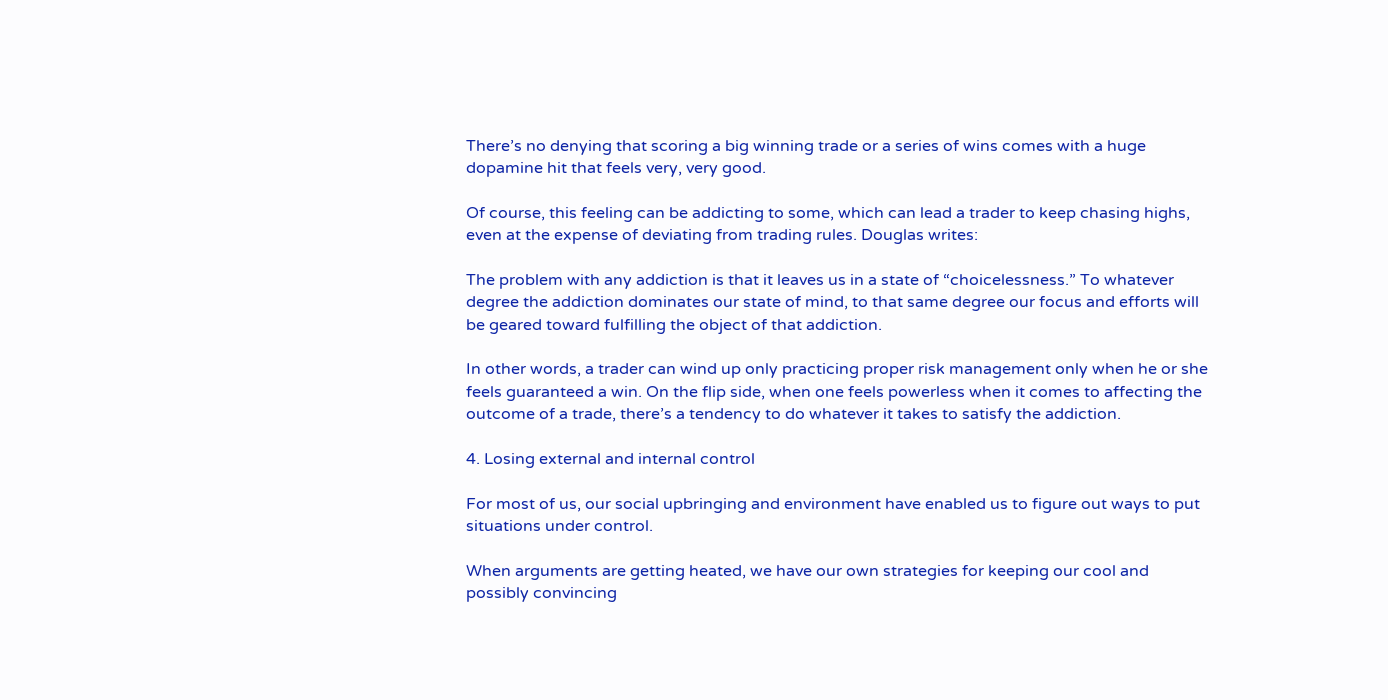There’s no denying that scoring a big winning trade or a series of wins comes with a huge dopamine hit that feels very, very good.

Of course, this feeling can be addicting to some, which can lead a trader to keep chasing highs, even at the expense of deviating from trading rules. Douglas writes:

The problem with any addiction is that it leaves us in a state of “choicelessness.” To whatever degree the addiction dominates our state of mind, to that same degree our focus and efforts will be geared toward fulfilling the object of that addiction.

In other words, a trader can wind up only practicing proper risk management only when he or she feels guaranteed a win. On the flip side, when one feels powerless when it comes to affecting the outcome of a trade, there’s a tendency to do whatever it takes to satisfy the addiction.

4. Losing external and internal control

For most of us, our social upbringing and environment have enabled us to figure out ways to put situations under control.

When arguments are getting heated, we have our own strategies for keeping our cool and possibly convincing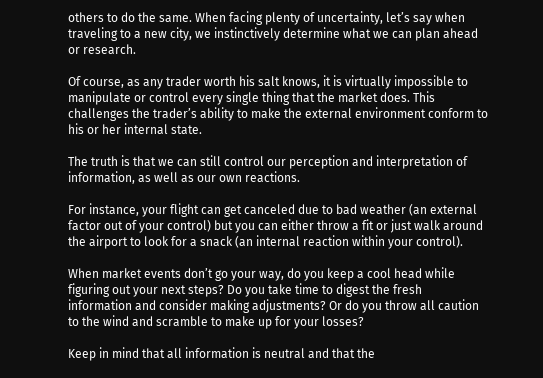others to do the same. When facing plenty of uncertainty, let’s say when traveling to a new city, we instinctively determine what we can plan ahead or research.

Of course, as any trader worth his salt knows, it is virtually impossible to manipulate or control every single thing that the market does. This challenges the trader’s ability to make the external environment conform to his or her internal state.

The truth is that we can still control our perception and interpretation of information, as well as our own reactions.

For instance, your flight can get canceled due to bad weather (an external factor out of your control) but you can either throw a fit or just walk around the airport to look for a snack (an internal reaction within your control).

When market events don’t go your way, do you keep a cool head while figuring out your next steps? Do you take time to digest the fresh information and consider making adjustments? Or do you throw all caution to the wind and scramble to make up for your losses?

Keep in mind that all information is neutral and that the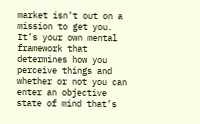market isn’t out on a mission to get you. It’s your own mental framework that determines how you perceive things and whether or not you can enter an objective state of mind that’s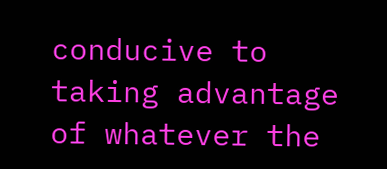conducive to taking advantage of whatever the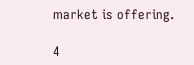market is offering.

4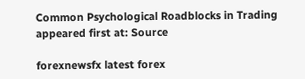Common Psychological Roadblocks in Trading appeared first at: Source

forexnewsfx latest forex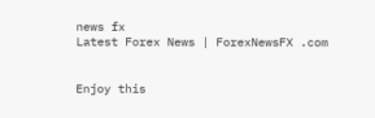news fx
Latest Forex News | ForexNewsFX .com


Enjoy this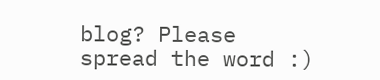blog? Please spread the word :)